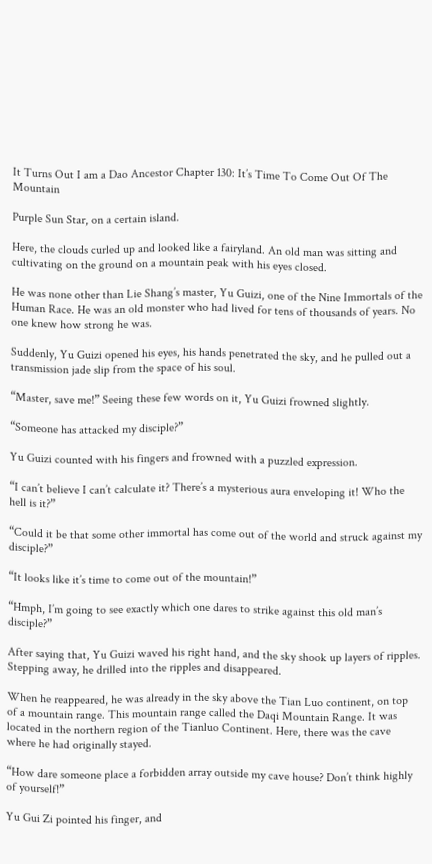It Turns Out I am a Dao Ancestor Chapter 130: It’s Time To Come Out Of The Mountain

Purple Sun Star, on a certain island.

Here, the clouds curled up and looked like a fairyland. An old man was sitting and cultivating on the ground on a mountain peak with his eyes closed.

He was none other than Lie Shang’s master, Yu Guizi, one of the Nine Immortals of the Human Race. He was an old monster who had lived for tens of thousands of years. No one knew how strong he was.

Suddenly, Yu Guizi opened his eyes, his hands penetrated the sky, and he pulled out a transmission jade slip from the space of his soul.

“Master, save me!” Seeing these few words on it, Yu Guizi frowned slightly.

“Someone has attacked my disciple?”

Yu Guizi counted with his fingers and frowned with a puzzled expression.

“I can’t believe I can’t calculate it? There’s a mysterious aura enveloping it! Who the hell is it?”

“Could it be that some other immortal has come out of the world and struck against my disciple?”

“It looks like it’s time to come out of the mountain!”

“Hmph, I’m going to see exactly which one dares to strike against this old man’s disciple?”

After saying that, Yu Guizi waved his right hand, and the sky shook up layers of ripples. Stepping away, he drilled into the ripples and disappeared.

When he reappeared, he was already in the sky above the Tian Luo continent, on top of a mountain range. This mountain range called the Daqi Mountain Range. It was located in the northern region of the Tianluo Continent. Here, there was the cave where he had originally stayed.

“How dare someone place a forbidden array outside my cave house? Don’t think highly of yourself!”

Yu Gui Zi pointed his finger, and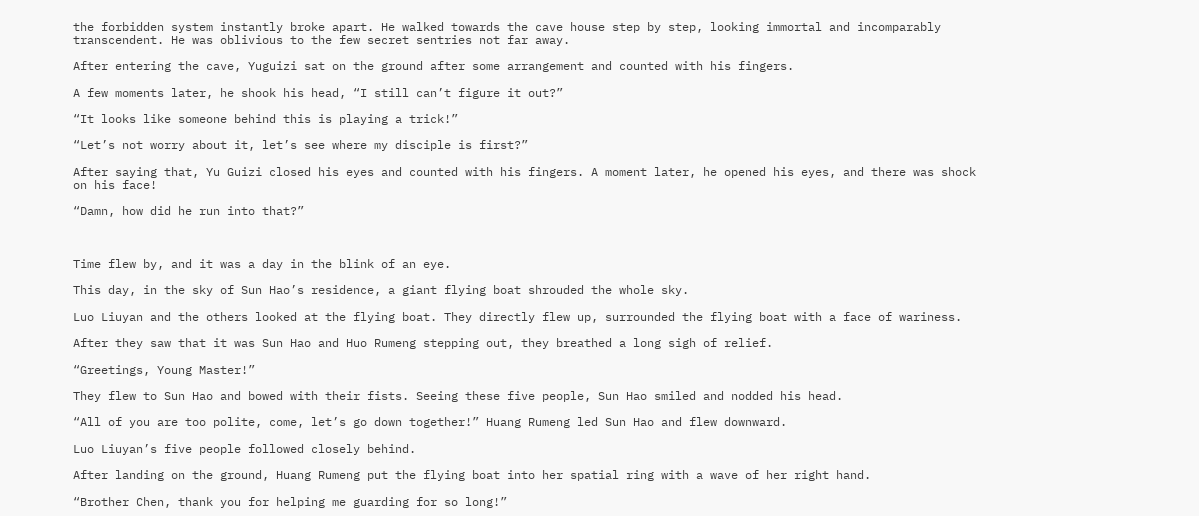the forbidden system instantly broke apart. He walked towards the cave house step by step, looking immortal and incomparably transcendent. He was oblivious to the few secret sentries not far away.

After entering the cave, Yuguizi sat on the ground after some arrangement and counted with his fingers.

A few moments later, he shook his head, “I still can’t figure it out?”

“It looks like someone behind this is playing a trick!”

“Let’s not worry about it, let’s see where my disciple is first?”

After saying that, Yu Guizi closed his eyes and counted with his fingers. A moment later, he opened his eyes, and there was shock on his face!

“Damn, how did he run into that?”



Time flew by, and it was a day in the blink of an eye.

This day, in the sky of Sun Hao’s residence, a giant flying boat shrouded the whole sky.

Luo Liuyan and the others looked at the flying boat. They directly flew up, surrounded the flying boat with a face of wariness.

After they saw that it was Sun Hao and Huo Rumeng stepping out, they breathed a long sigh of relief.

“Greetings, Young Master!”

They flew to Sun Hao and bowed with their fists. Seeing these five people, Sun Hao smiled and nodded his head.

“All of you are too polite, come, let’s go down together!” Huang Rumeng led Sun Hao and flew downward.

Luo Liuyan’s five people followed closely behind.

After landing on the ground, Huang Rumeng put the flying boat into her spatial ring with a wave of her right hand.

“Brother Chen, thank you for helping me guarding for so long!”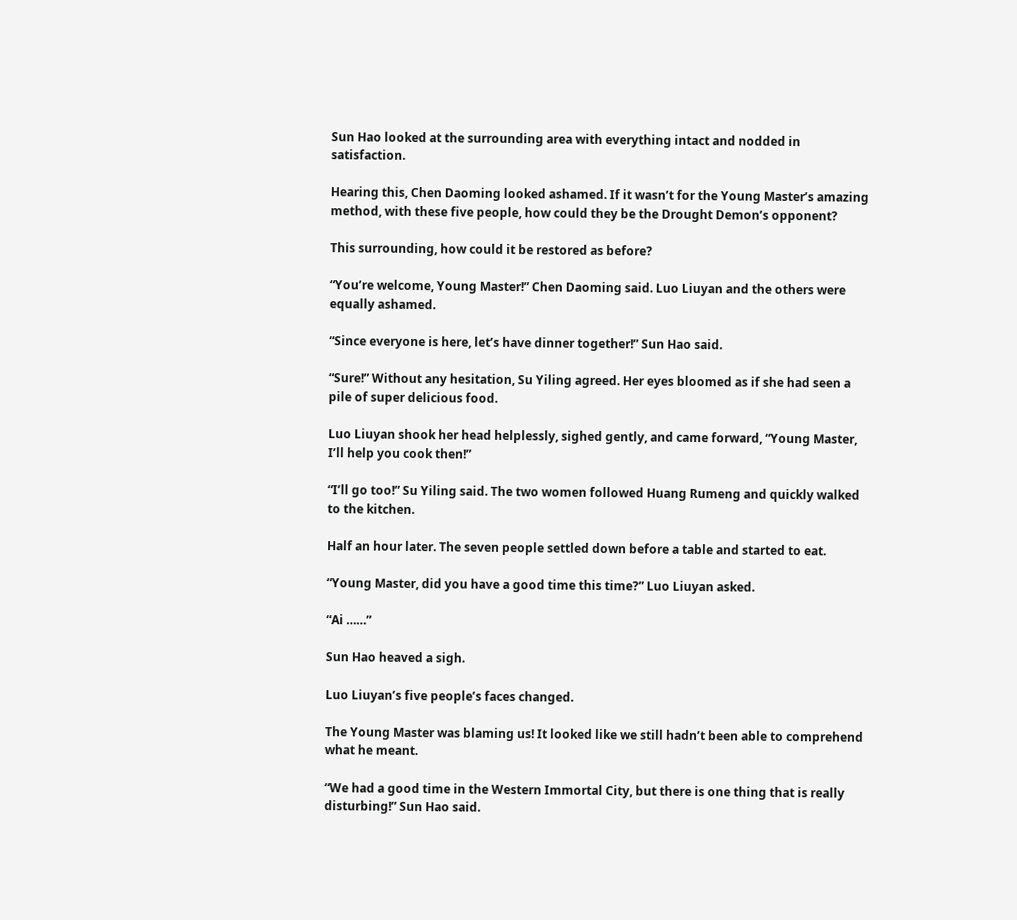Sun Hao looked at the surrounding area with everything intact and nodded in satisfaction.

Hearing this, Chen Daoming looked ashamed. If it wasn’t for the Young Master’s amazing method, with these five people, how could they be the Drought Demon’s opponent?

This surrounding, how could it be restored as before?

“You’re welcome, Young Master!” Chen Daoming said. Luo Liuyan and the others were equally ashamed.

“Since everyone is here, let’s have dinner together!” Sun Hao said.

“Sure!” Without any hesitation, Su Yiling agreed. Her eyes bloomed as if she had seen a pile of super delicious food.

Luo Liuyan shook her head helplessly, sighed gently, and came forward, “Young Master, I’ll help you cook then!”

“I’ll go too!” Su Yiling said. The two women followed Huang Rumeng and quickly walked to the kitchen.

Half an hour later. The seven people settled down before a table and started to eat.

“Young Master, did you have a good time this time?” Luo Liuyan asked.

“Ai ……”

Sun Hao heaved a sigh.

Luo Liuyan’s five people’s faces changed.

The Young Master was blaming us! It looked like we still hadn’t been able to comprehend what he meant.

“We had a good time in the Western Immortal City, but there is one thing that is really disturbing!” Sun Hao said.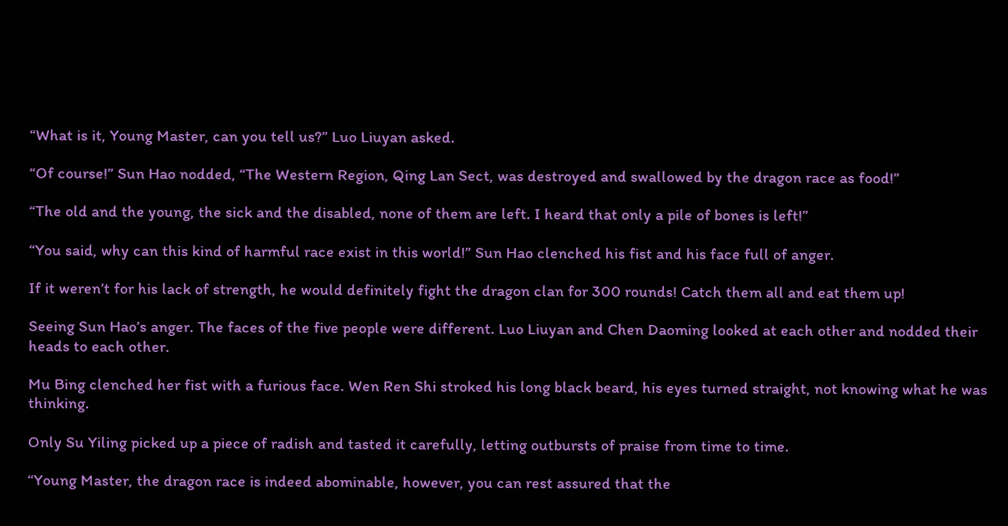“What is it, Young Master, can you tell us?” Luo Liuyan asked.

“Of course!” Sun Hao nodded, “The Western Region, Qing Lan Sect, was destroyed and swallowed by the dragon race as food!”

“The old and the young, the sick and the disabled, none of them are left. I heard that only a pile of bones is left!”

“You said, why can this kind of harmful race exist in this world!” Sun Hao clenched his fist and his face full of anger.

If it weren’t for his lack of strength, he would definitely fight the dragon clan for 300 rounds! Catch them all and eat them up!

Seeing Sun Hao’s anger. The faces of the five people were different. Luo Liuyan and Chen Daoming looked at each other and nodded their heads to each other.

Mu Bing clenched her fist with a furious face. Wen Ren Shi stroked his long black beard, his eyes turned straight, not knowing what he was thinking.

Only Su Yiling picked up a piece of radish and tasted it carefully, letting outbursts of praise from time to time.

“Young Master, the dragon race is indeed abominable, however, you can rest assured that the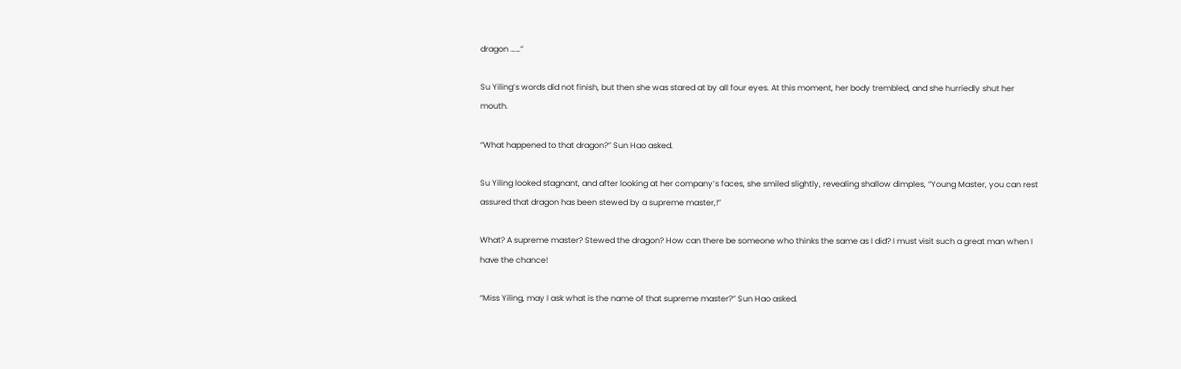dragon ……”

Su Yiling’s words did not finish, but then she was stared at by all four eyes. At this moment, her body trembled, and she hurriedly shut her mouth.

“What happened to that dragon?” Sun Hao asked.

Su Yiling looked stagnant, and after looking at her company’s faces, she smiled slightly, revealing shallow dimples, “Young Master, you can rest assured that dragon has been stewed by a supreme master,!”

What? A supreme master? Stewed the dragon? How can there be someone who thinks the same as I did? I must visit such a great man when I have the chance!

“Miss Yiling, may I ask what is the name of that supreme master?” Sun Hao asked.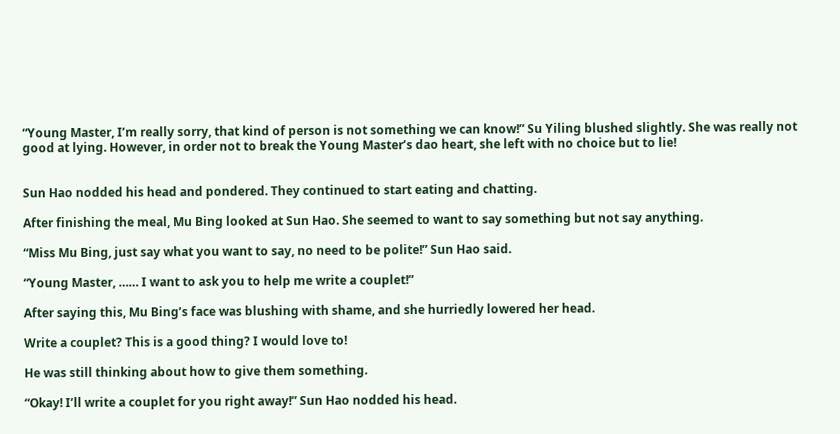“Young Master, I’m really sorry, that kind of person is not something we can know!” Su Yiling blushed slightly. She was really not good at lying. However, in order not to break the Young Master’s dao heart, she left with no choice but to lie!


Sun Hao nodded his head and pondered. They continued to start eating and chatting.

After finishing the meal, Mu Bing looked at Sun Hao. She seemed to want to say something but not say anything.

“Miss Mu Bing, just say what you want to say, no need to be polite!” Sun Hao said.

“Young Master, …… I want to ask you to help me write a couplet!”

After saying this, Mu Bing’s face was blushing with shame, and she hurriedly lowered her head.

Write a couplet? This is a good thing? I would love to!

He was still thinking about how to give them something.

“Okay! I’ll write a couplet for you right away!” Sun Hao nodded his head.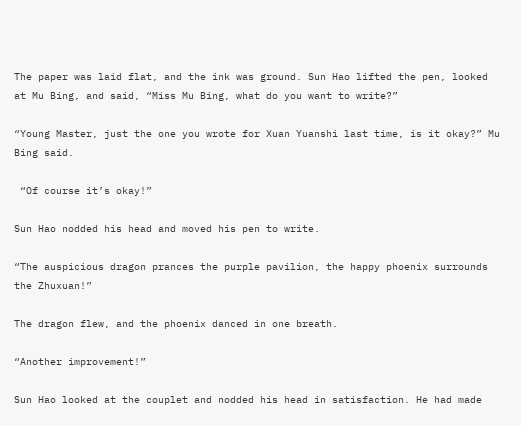The paper was laid flat, and the ink was ground. Sun Hao lifted the pen, looked at Mu Bing, and said, “Miss Mu Bing, what do you want to write?”

“Young Master, just the one you wrote for Xuan Yuanshi last time, is it okay?” Mu Bing said.

 “Of course it’s okay!”

Sun Hao nodded his head and moved his pen to write.

“The auspicious dragon prances the purple pavilion, the happy phoenix surrounds the Zhuxuan!”

The dragon flew, and the phoenix danced in one breath.

“Another improvement!”

Sun Hao looked at the couplet and nodded his head in satisfaction. He had made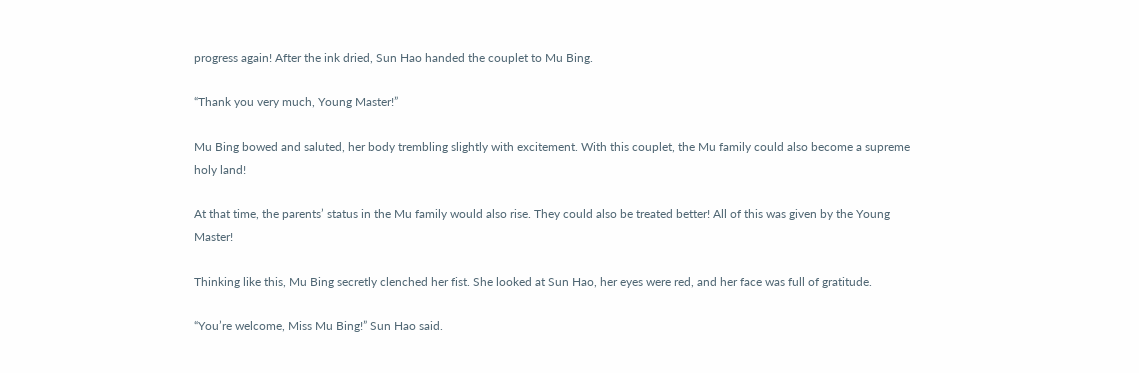progress again! After the ink dried, Sun Hao handed the couplet to Mu Bing.

“Thank you very much, Young Master!”

Mu Bing bowed and saluted, her body trembling slightly with excitement. With this couplet, the Mu family could also become a supreme holy land!

At that time, the parents’ status in the Mu family would also rise. They could also be treated better! All of this was given by the Young Master!

Thinking like this, Mu Bing secretly clenched her fist. She looked at Sun Hao, her eyes were red, and her face was full of gratitude.

“You’re welcome, Miss Mu Bing!” Sun Hao said.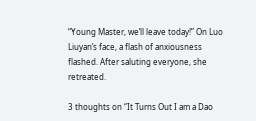“Young Master, we’ll leave today!” On Luo Liuyan’s face, a flash of anxiousness flashed. After saluting everyone, she retreated.

3 thoughts on “It Turns Out I am a Dao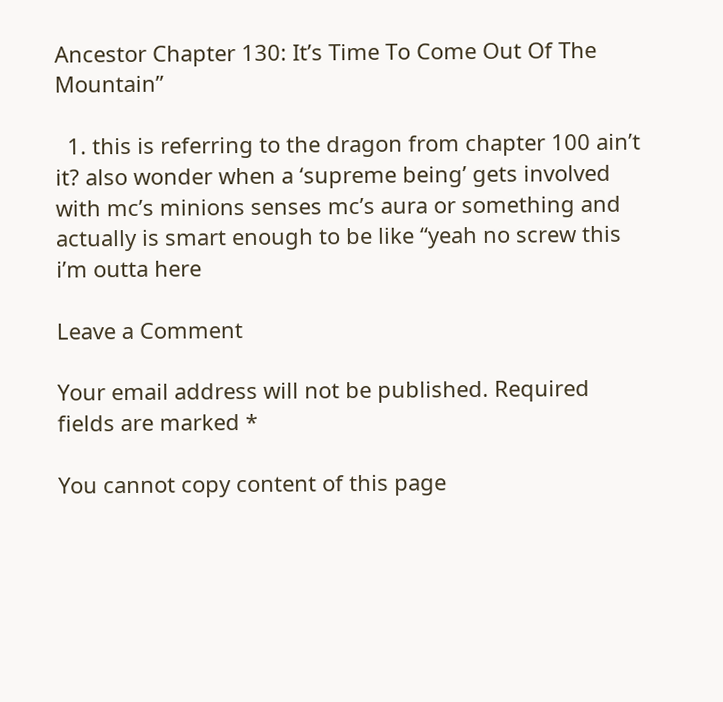Ancestor Chapter 130: It’s Time To Come Out Of The Mountain”

  1. this is referring to the dragon from chapter 100 ain’t it? also wonder when a ‘supreme being’ gets involved with mc’s minions senses mc’s aura or something and actually is smart enough to be like “yeah no screw this i’m outta here

Leave a Comment

Your email address will not be published. Required fields are marked *

You cannot copy content of this page